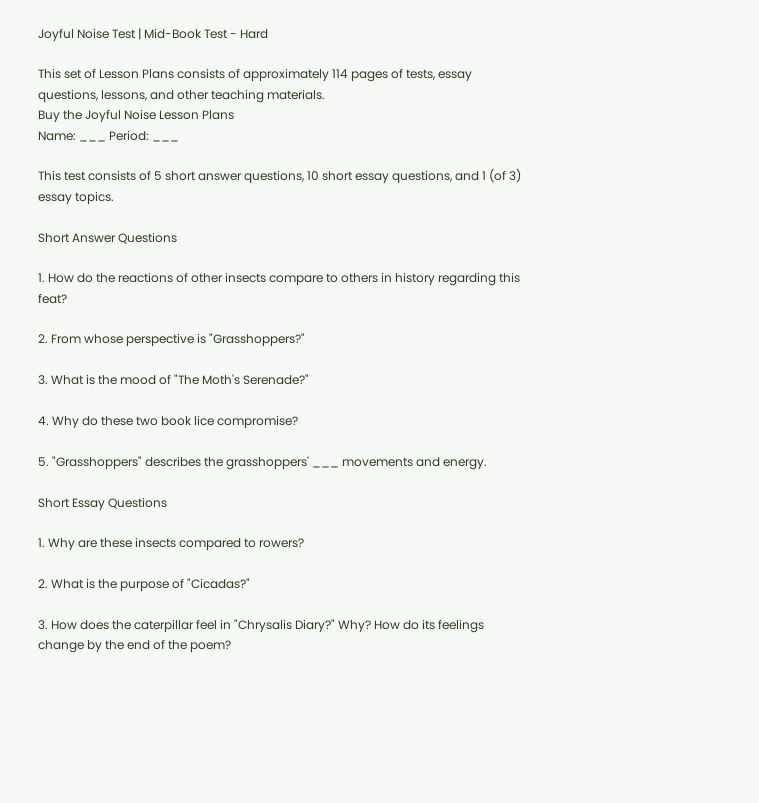Joyful Noise Test | Mid-Book Test - Hard

This set of Lesson Plans consists of approximately 114 pages of tests, essay questions, lessons, and other teaching materials.
Buy the Joyful Noise Lesson Plans
Name: ___ Period: ___

This test consists of 5 short answer questions, 10 short essay questions, and 1 (of 3) essay topics.

Short Answer Questions

1. How do the reactions of other insects compare to others in history regarding this feat?

2. From whose perspective is "Grasshoppers?"

3. What is the mood of "The Moth's Serenade?"

4. Why do these two book lice compromise?

5. "Grasshoppers" describes the grasshoppers' ___ movements and energy.

Short Essay Questions

1. Why are these insects compared to rowers?

2. What is the purpose of "Cicadas?"

3. How does the caterpillar feel in "Chrysalis Diary?" Why? How do its feelings change by the end of the poem?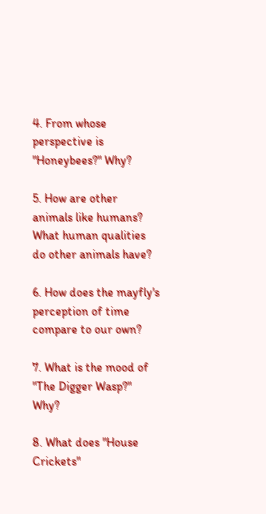4. From whose perspective is "Honeybees?" Why?

5. How are other animals like humans? What human qualities do other animals have?

6. How does the mayfly's perception of time compare to our own?

7. What is the mood of "The Digger Wasp?" Why?

8. What does "House Crickets"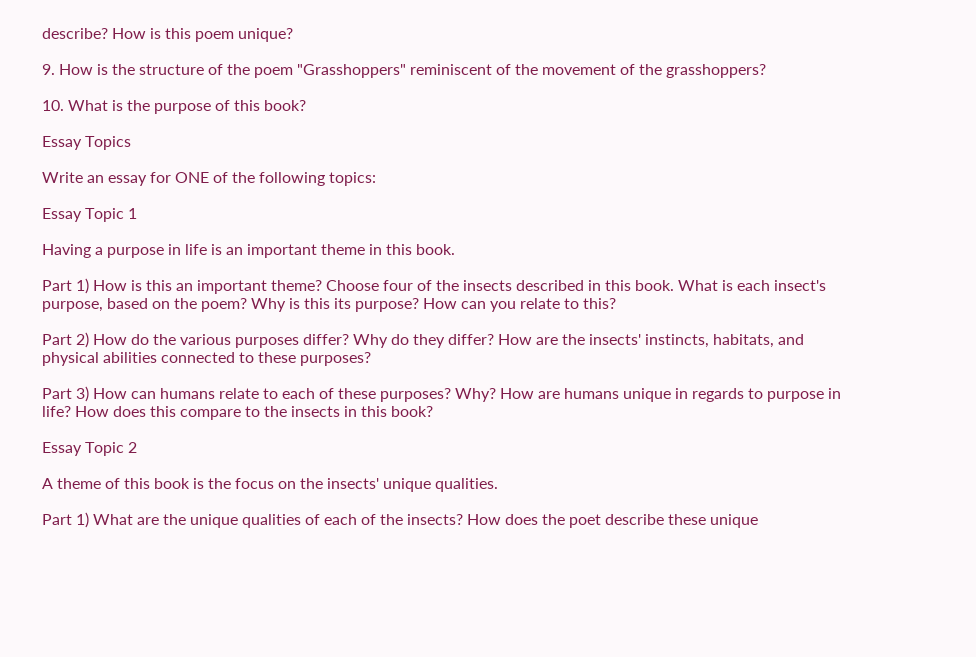describe? How is this poem unique?

9. How is the structure of the poem "Grasshoppers" reminiscent of the movement of the grasshoppers?

10. What is the purpose of this book?

Essay Topics

Write an essay for ONE of the following topics:

Essay Topic 1

Having a purpose in life is an important theme in this book.

Part 1) How is this an important theme? Choose four of the insects described in this book. What is each insect's purpose, based on the poem? Why is this its purpose? How can you relate to this?

Part 2) How do the various purposes differ? Why do they differ? How are the insects' instincts, habitats, and physical abilities connected to these purposes?

Part 3) How can humans relate to each of these purposes? Why? How are humans unique in regards to purpose in life? How does this compare to the insects in this book?

Essay Topic 2

A theme of this book is the focus on the insects' unique qualities.

Part 1) What are the unique qualities of each of the insects? How does the poet describe these unique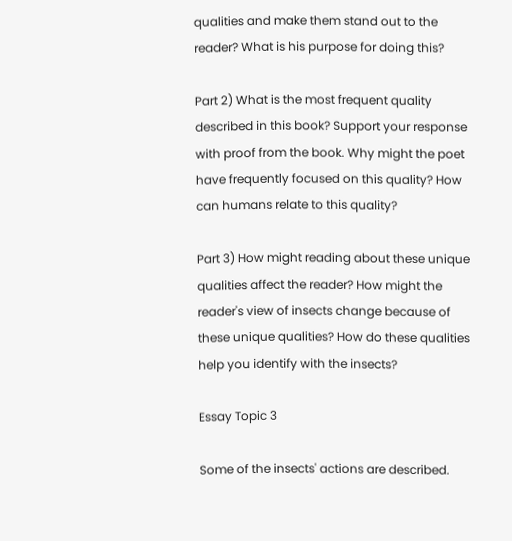qualities and make them stand out to the reader? What is his purpose for doing this?

Part 2) What is the most frequent quality described in this book? Support your response with proof from the book. Why might the poet have frequently focused on this quality? How can humans relate to this quality?

Part 3) How might reading about these unique qualities affect the reader? How might the reader's view of insects change because of these unique qualities? How do these qualities help you identify with the insects?

Essay Topic 3

Some of the insects' actions are described.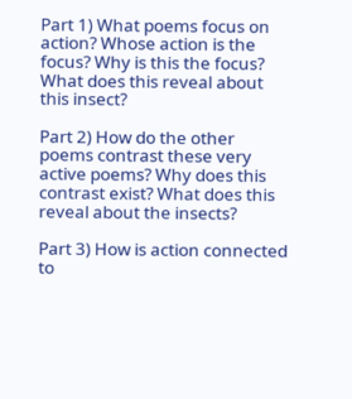Part 1) What poems focus on action? Whose action is the focus? Why is this the focus? What does this reveal about this insect?

Part 2) How do the other poems contrast these very active poems? Why does this contrast exist? What does this reveal about the insects?

Part 3) How is action connected to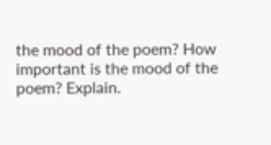the mood of the poem? How important is the mood of the poem? Explain.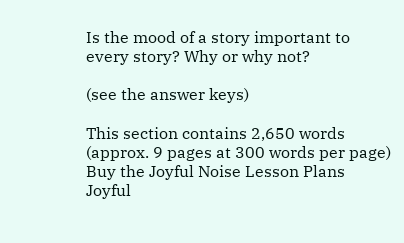Is the mood of a story important to every story? Why or why not?

(see the answer keys)

This section contains 2,650 words
(approx. 9 pages at 300 words per page)
Buy the Joyful Noise Lesson Plans
Joyful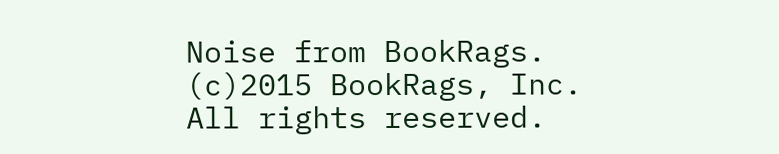Noise from BookRags. (c)2015 BookRags, Inc. All rights reserved.